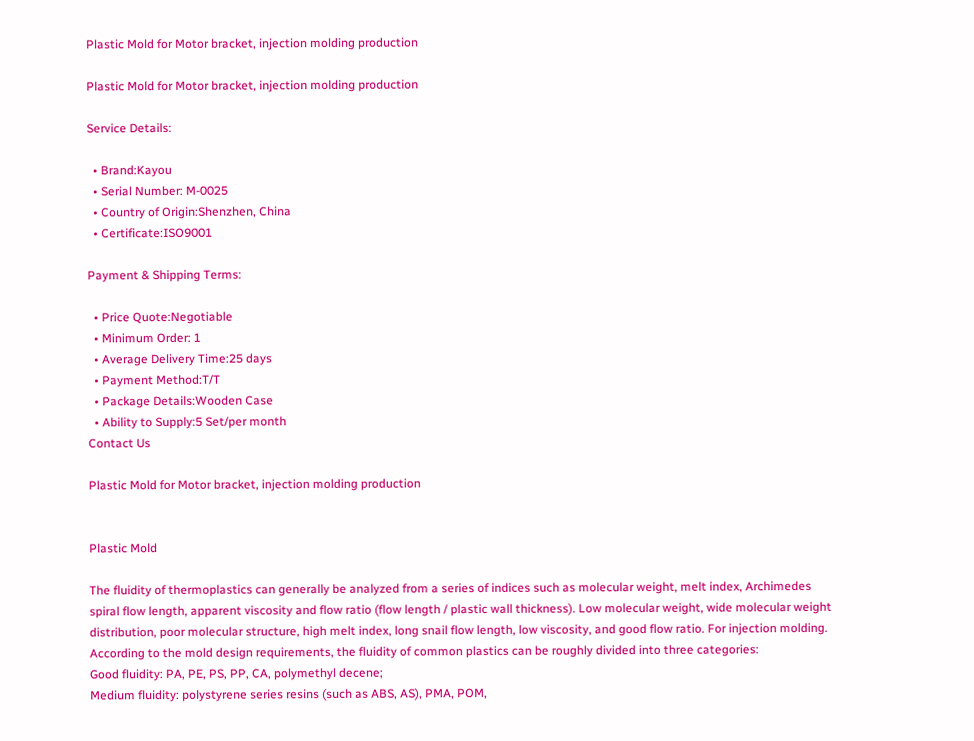Plastic Mold for Motor bracket, injection molding production

Plastic Mold for Motor bracket, injection molding production

Service Details:

  • Brand:Kayou
  • Serial Number: M-0025
  • Country of Origin:Shenzhen, China
  • Certificate:ISO9001

Payment & Shipping Terms:

  • Price Quote:Negotiable
  • Minimum Order: 1
  • Average Delivery Time:25 days
  • Payment Method:T/T
  • Package Details:Wooden Case
  • Ability to Supply:5 Set/per month
Contact Us

Plastic Mold for Motor bracket, injection molding production


Plastic Mold

The fluidity of thermoplastics can generally be analyzed from a series of indices such as molecular weight, melt index, Archimedes spiral flow length, apparent viscosity and flow ratio (flow length / plastic wall thickness). Low molecular weight, wide molecular weight distribution, poor molecular structure, high melt index, long snail flow length, low viscosity, and good flow ratio. For injection molding. According to the mold design requirements, the fluidity of common plastics can be roughly divided into three categories:
Good fluidity: PA, PE, PS, PP, CA, polymethyl decene;
Medium fluidity: polystyrene series resins (such as ABS, AS), PMA, POM,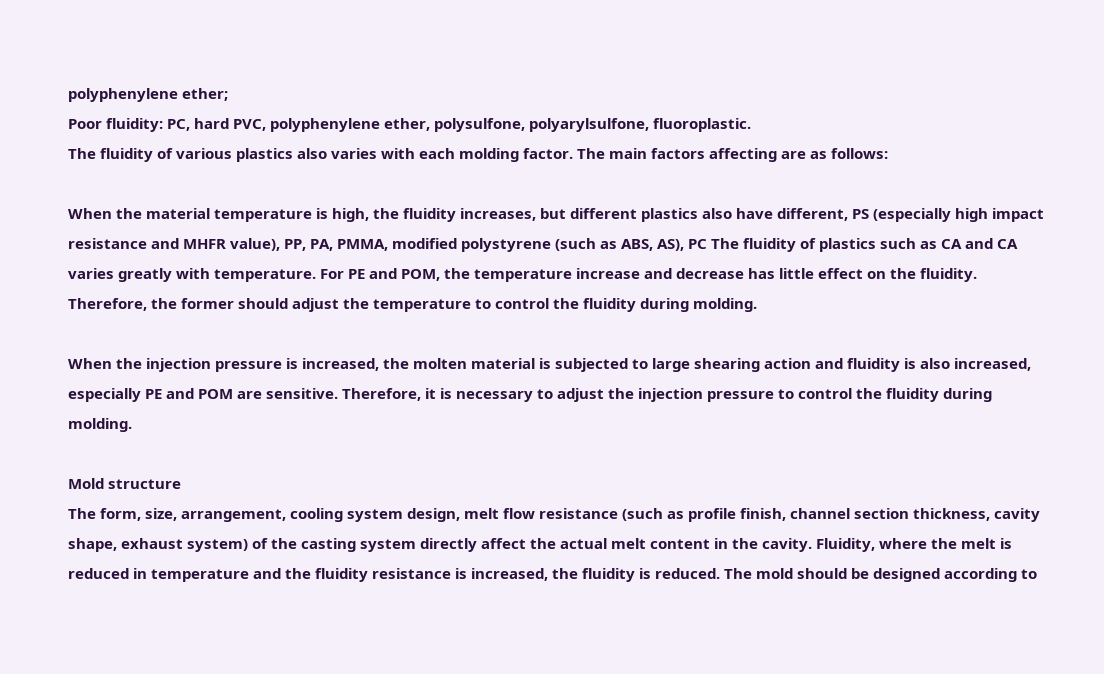polyphenylene ether;
Poor fluidity: PC, hard PVC, polyphenylene ether, polysulfone, polyarylsulfone, fluoroplastic.
The fluidity of various plastics also varies with each molding factor. The main factors affecting are as follows:

When the material temperature is high, the fluidity increases, but different plastics also have different, PS (especially high impact resistance and MHFR value), PP, PA, PMMA, modified polystyrene (such as ABS, AS), PC The fluidity of plastics such as CA and CA varies greatly with temperature. For PE and POM, the temperature increase and decrease has little effect on the fluidity. Therefore, the former should adjust the temperature to control the fluidity during molding.

When the injection pressure is increased, the molten material is subjected to large shearing action and fluidity is also increased, especially PE and POM are sensitive. Therefore, it is necessary to adjust the injection pressure to control the fluidity during molding.

Mold structure
The form, size, arrangement, cooling system design, melt flow resistance (such as profile finish, channel section thickness, cavity shape, exhaust system) of the casting system directly affect the actual melt content in the cavity. Fluidity, where the melt is reduced in temperature and the fluidity resistance is increased, the fluidity is reduced. The mold should be designed according to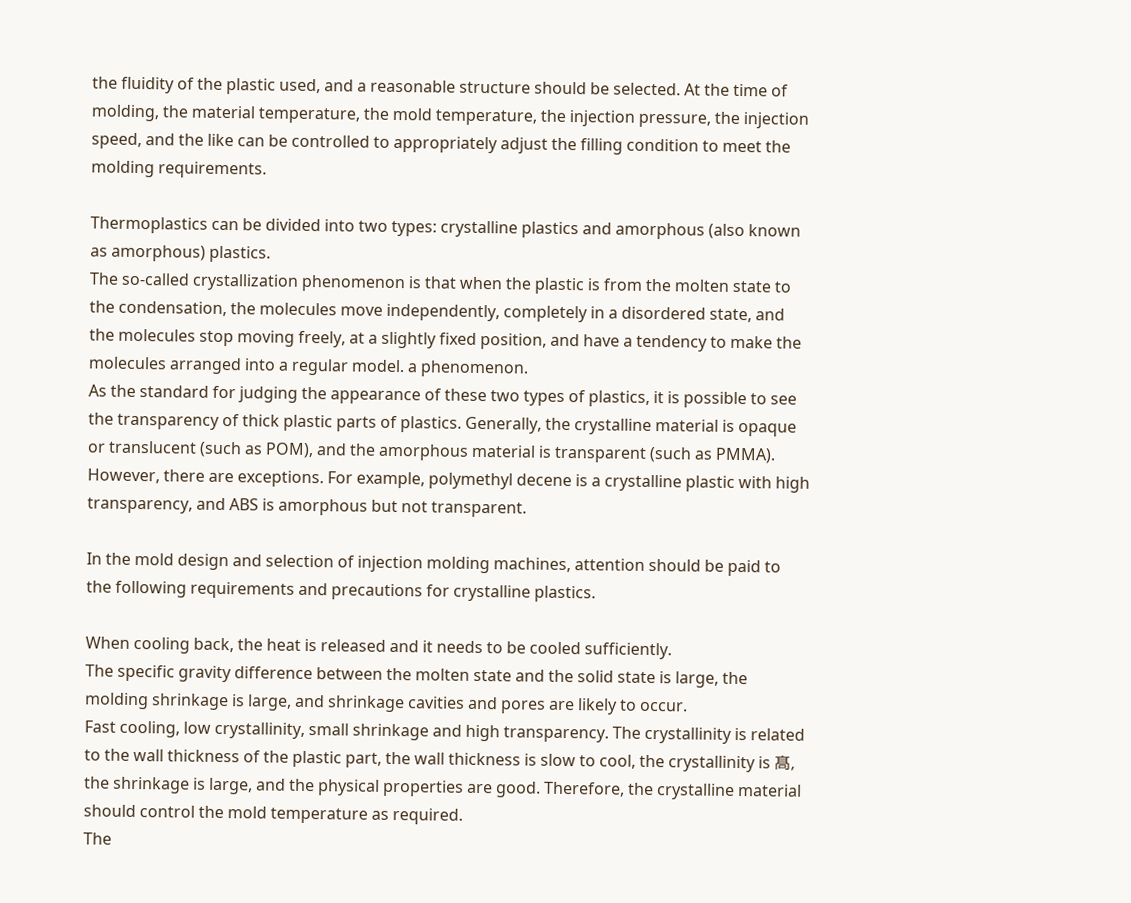the fluidity of the plastic used, and a reasonable structure should be selected. At the time of molding, the material temperature, the mold temperature, the injection pressure, the injection speed, and the like can be controlled to appropriately adjust the filling condition to meet the molding requirements.

Thermoplastics can be divided into two types: crystalline plastics and amorphous (also known as amorphous) plastics.
The so-called crystallization phenomenon is that when the plastic is from the molten state to the condensation, the molecules move independently, completely in a disordered state, and the molecules stop moving freely, at a slightly fixed position, and have a tendency to make the molecules arranged into a regular model. a phenomenon.
As the standard for judging the appearance of these two types of plastics, it is possible to see the transparency of thick plastic parts of plastics. Generally, the crystalline material is opaque or translucent (such as POM), and the amorphous material is transparent (such as PMMA). However, there are exceptions. For example, polymethyl decene is a crystalline plastic with high transparency, and ABS is amorphous but not transparent.

In the mold design and selection of injection molding machines, attention should be paid to the following requirements and precautions for crystalline plastics.

When cooling back, the heat is released and it needs to be cooled sufficiently.
The specific gravity difference between the molten state and the solid state is large, the molding shrinkage is large, and shrinkage cavities and pores are likely to occur.
Fast cooling, low crystallinity, small shrinkage and high transparency. The crystallinity is related to the wall thickness of the plastic part, the wall thickness is slow to cool, the crystallinity is 髙, the shrinkage is large, and the physical properties are good. Therefore, the crystalline material should control the mold temperature as required.
The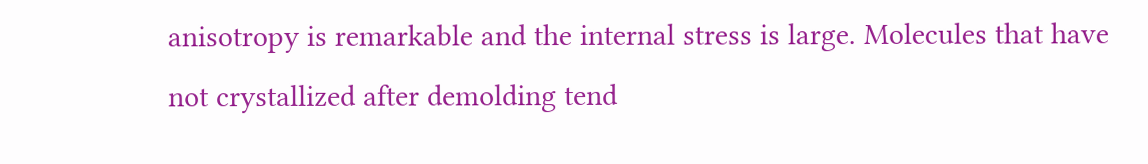anisotropy is remarkable and the internal stress is large. Molecules that have not crystallized after demolding tend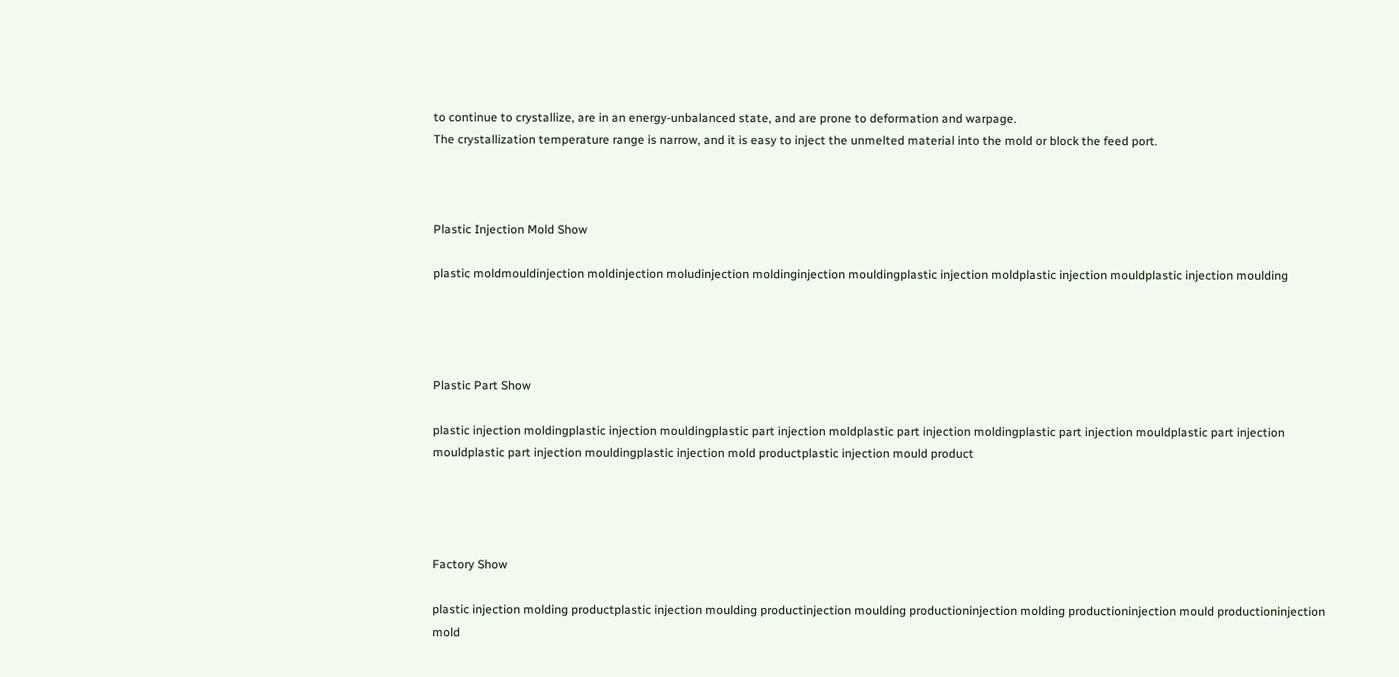to continue to crystallize, are in an energy-unbalanced state, and are prone to deformation and warpage.
The crystallization temperature range is narrow, and it is easy to inject the unmelted material into the mold or block the feed port.



Plastic Injection Mold Show

plastic moldmouldinjection moldinjection moludinjection moldinginjection mouldingplastic injection moldplastic injection mouldplastic injection moulding




Plastic Part Show

plastic injection moldingplastic injection mouldingplastic part injection moldplastic part injection moldingplastic part injection mouldplastic part injection mouldplastic part injection mouldingplastic injection mold productplastic injection mould product




Factory Show

plastic injection molding productplastic injection moulding productinjection moulding productioninjection molding productioninjection mould productioninjection mold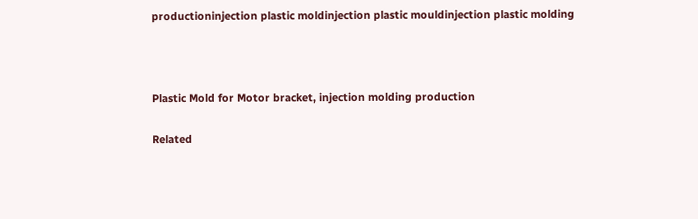productioninjection plastic moldinjection plastic mouldinjection plastic molding



Plastic Mold for Motor bracket, injection molding production

Related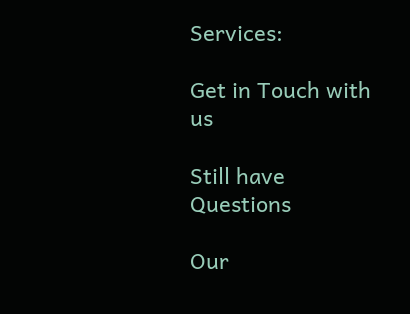Services:

Get in Touch with us

Still have Questions

Our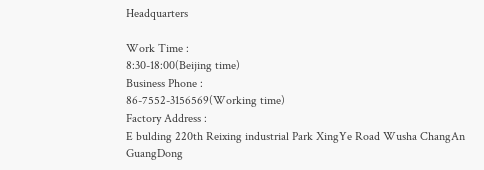Headquarters

Work Time :
8:30-18:00(Beijing time)
Business Phone :
86-7552-3156569(Working time)
Factory Address :
E bulding 220th Reixing industrial Park XingYe Road Wusha ChangAn GuangDong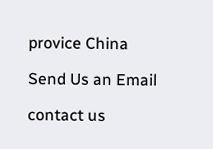provice China

Send Us an Email

contact us